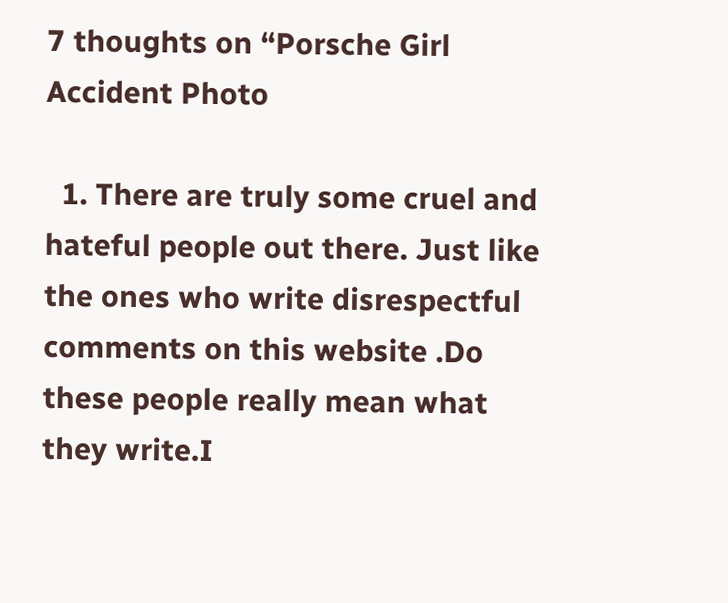7 thoughts on “Porsche Girl Accident Photo

  1. There are truly some cruel and hateful people out there. Just like the ones who write disrespectful comments on this website .Do these people really mean what they write.I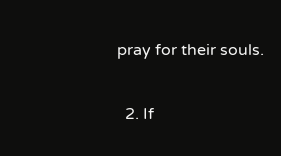pray for their souls.

  2. If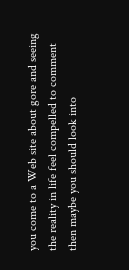you come to a Web site about gore and seeing the reality in life feel compelled to comment then maybe you should look into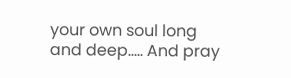your own soul long and deep….. And pray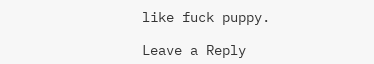like fuck puppy.

Leave a Reply